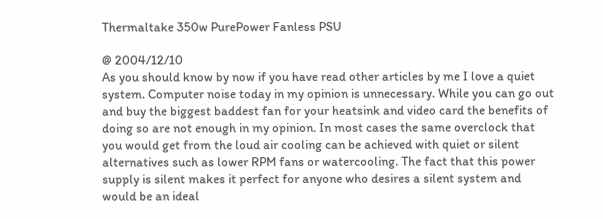Thermaltake 350w PurePower Fanless PSU

@ 2004/12/10
As you should know by now if you have read other articles by me I love a quiet system. Computer noise today in my opinion is unnecessary. While you can go out and buy the biggest baddest fan for your heatsink and video card the benefits of doing so are not enough in my opinion. In most cases the same overclock that you would get from the loud air cooling can be achieved with quiet or silent alternatives such as lower RPM fans or watercooling. The fact that this power supply is silent makes it perfect for anyone who desires a silent system and would be an ideal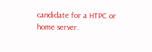candidate for a HTPC or home server.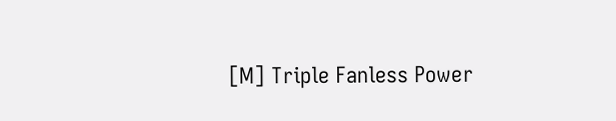[M] Triple Fanless Power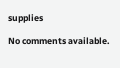supplies

No comments available.